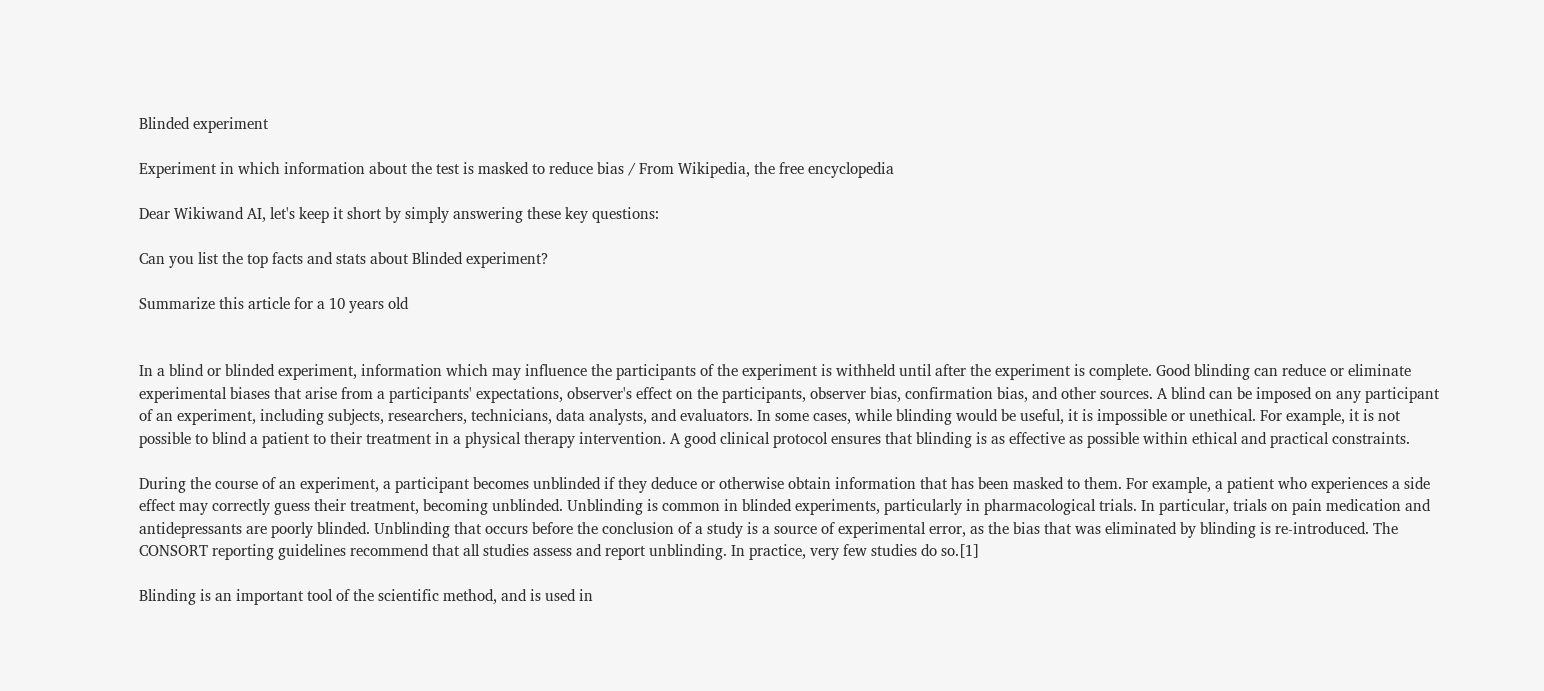Blinded experiment

Experiment in which information about the test is masked to reduce bias / From Wikipedia, the free encyclopedia

Dear Wikiwand AI, let's keep it short by simply answering these key questions:

Can you list the top facts and stats about Blinded experiment?

Summarize this article for a 10 years old


In a blind or blinded experiment, information which may influence the participants of the experiment is withheld until after the experiment is complete. Good blinding can reduce or eliminate experimental biases that arise from a participants' expectations, observer's effect on the participants, observer bias, confirmation bias, and other sources. A blind can be imposed on any participant of an experiment, including subjects, researchers, technicians, data analysts, and evaluators. In some cases, while blinding would be useful, it is impossible or unethical. For example, it is not possible to blind a patient to their treatment in a physical therapy intervention. A good clinical protocol ensures that blinding is as effective as possible within ethical and practical constraints.

During the course of an experiment, a participant becomes unblinded if they deduce or otherwise obtain information that has been masked to them. For example, a patient who experiences a side effect may correctly guess their treatment, becoming unblinded. Unblinding is common in blinded experiments, particularly in pharmacological trials. In particular, trials on pain medication and antidepressants are poorly blinded. Unblinding that occurs before the conclusion of a study is a source of experimental error, as the bias that was eliminated by blinding is re-introduced. The CONSORT reporting guidelines recommend that all studies assess and report unblinding. In practice, very few studies do so.[1]

Blinding is an important tool of the scientific method, and is used in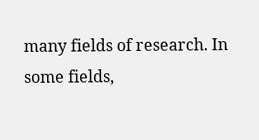many fields of research. In some fields,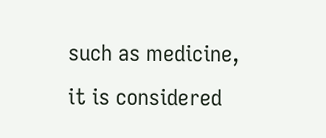such as medicine, it is considered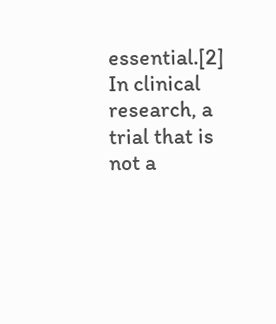essential.[2] In clinical research, a trial that is not a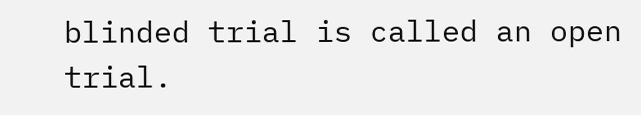blinded trial is called an open trial.